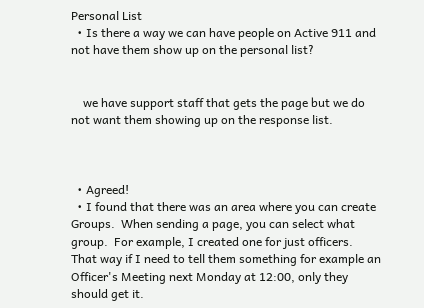Personal List
  • Is there a way we can have people on Active 911 and not have them show up on the personal list?


    we have support staff that gets the page but we do not want them showing up on the response list.



  • Agreed!
  • I found that there was an area where you can create Groups.  When sending a page, you can select what group.  For example, I created one for just officers.  That way if I need to tell them something for example an Officer's Meeting next Monday at 12:00, only they should get it.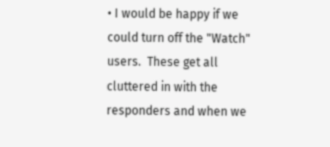• I would be happy if we could turn off the "Watch" users.  These get all cluttered in with the responders and when we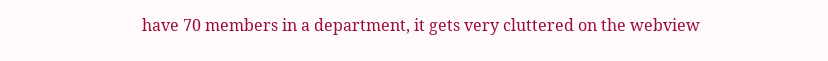have 70 members in a department, it gets very cluttered on the webview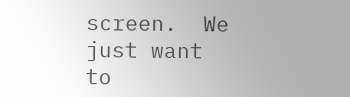screen.  We just want to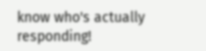know who's actually responding!